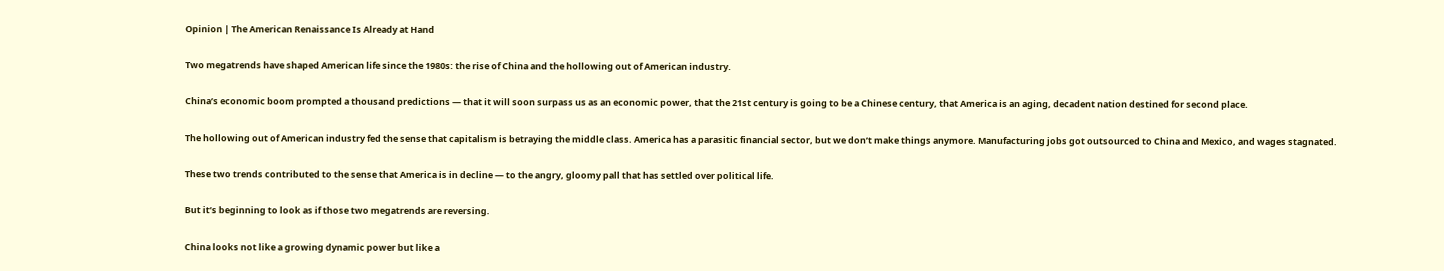Opinion | The American Renaissance Is Already at Hand

Two megatrends have shaped American life since the 1980s: the rise of China and the hollowing out of American industry.

China’s economic boom prompted a thousand predictions — that it will soon surpass us as an economic power, that the 21st century is going to be a Chinese century, that America is an aging, decadent nation destined for second place.

The hollowing out of American industry fed the sense that capitalism is betraying the middle class. America has a parasitic financial sector, but we don’t make things anymore. Manufacturing jobs got outsourced to China and Mexico, and wages stagnated.

These two trends contributed to the sense that America is in decline — to the angry, gloomy pall that has settled over political life.

But it’s beginning to look as if those two megatrends are reversing.

China looks not like a growing dynamic power but like a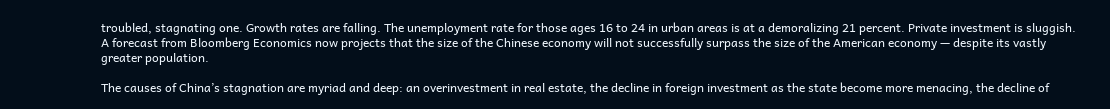troubled, stagnating one. Growth rates are falling. The unemployment rate for those ages 16 to 24 in urban areas is at a demoralizing 21 percent. Private investment is sluggish. A forecast from Bloomberg Economics now projects that the size of the Chinese economy will not successfully surpass the size of the American economy — despite its vastly greater population.

The causes of China’s stagnation are myriad and deep: an overinvestment in real estate, the decline in foreign investment as the state become more menacing, the decline of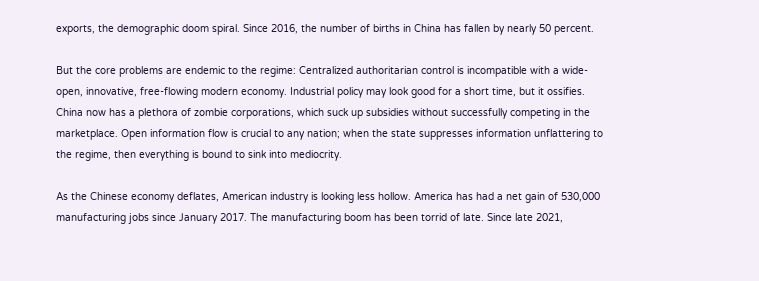exports, the demographic doom spiral. Since 2016, the number of births in China has fallen by nearly 50 percent.

But the core problems are endemic to the regime: Centralized authoritarian control is incompatible with a wide-open, innovative, free-flowing modern economy. Industrial policy may look good for a short time, but it ossifies. China now has a plethora of zombie corporations, which suck up subsidies without successfully competing in the marketplace. Open information flow is crucial to any nation; when the state suppresses information unflattering to the regime, then everything is bound to sink into mediocrity.

As the Chinese economy deflates, American industry is looking less hollow. America has had a net gain of 530,000 manufacturing jobs since January 2017. The manufacturing boom has been torrid of late. Since late 2021,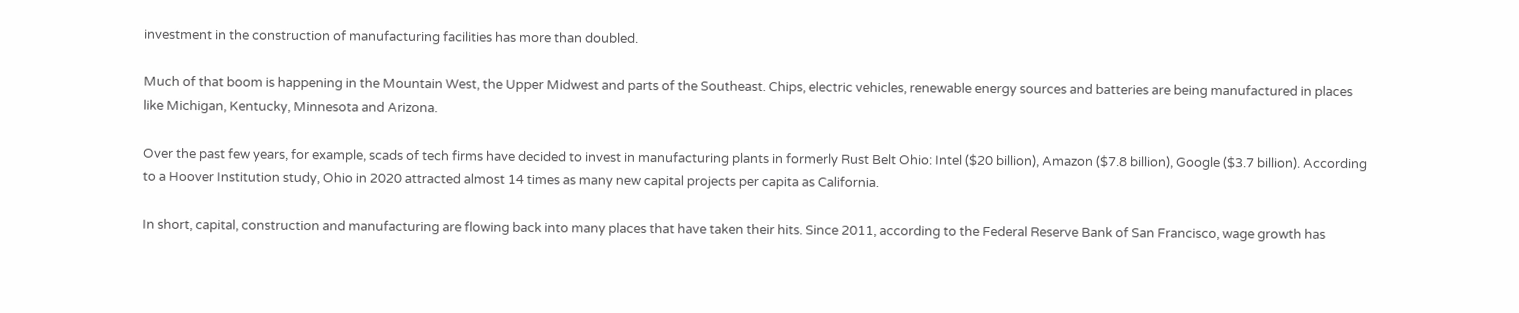investment in the construction of manufacturing facilities has more than doubled.

Much of that boom is happening in the Mountain West, the Upper Midwest and parts of the Southeast. Chips, electric vehicles, renewable energy sources and batteries are being manufactured in places like Michigan, Kentucky, Minnesota and Arizona.

Over the past few years, for example, scads of tech firms have decided to invest in manufacturing plants in formerly Rust Belt Ohio: Intel ($20 billion), Amazon ($7.8 billion), Google ($3.7 billion). According to a Hoover Institution study, Ohio in 2020 attracted almost 14 times as many new capital projects per capita as California.

In short, capital, construction and manufacturing are flowing back into many places that have taken their hits. Since 2011, according to the Federal Reserve Bank of San Francisco, wage growth has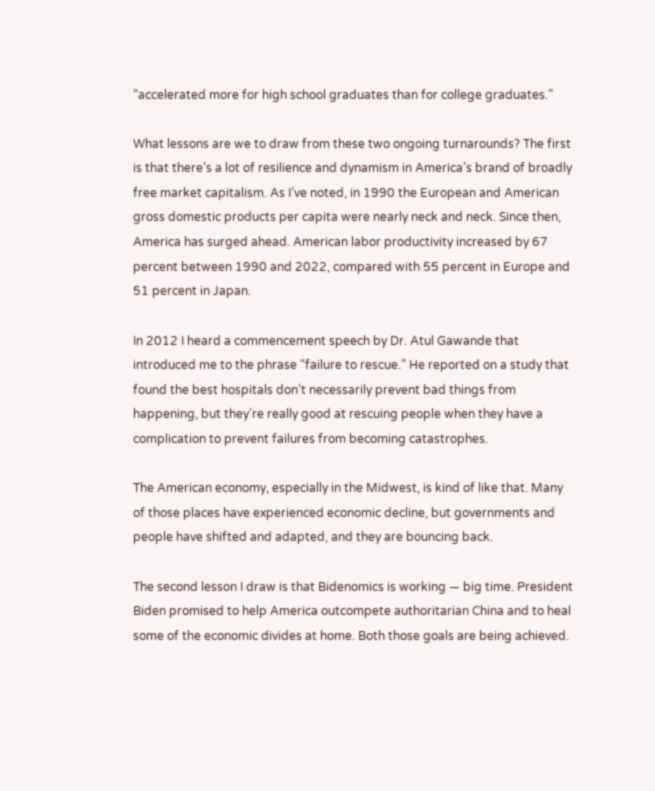“accelerated more for high school graduates than for college graduates.”

What lessons are we to draw from these two ongoing turnarounds? The first is that there’s a lot of resilience and dynamism in America’s brand of broadly free market capitalism. As I’ve noted, in 1990 the European and American gross domestic products per capita were nearly neck and neck. Since then, America has surged ahead. American labor productivity increased by 67 percent between 1990 and 2022, compared with 55 percent in Europe and 51 percent in Japan.

In 2012 I heard a commencement speech by Dr. Atul Gawande that introduced me to the phrase “failure to rescue.” He reported on a study that found the best hospitals don’t necessarily prevent bad things from happening, but they’re really good at rescuing people when they have a complication to prevent failures from becoming catastrophes.

The American economy, especially in the Midwest, is kind of like that. Many of those places have experienced economic decline, but governments and people have shifted and adapted, and they are bouncing back.

The second lesson I draw is that Bidenomics is working — big time. President Biden promised to help America outcompete authoritarian China and to heal some of the economic divides at home. Both those goals are being achieved.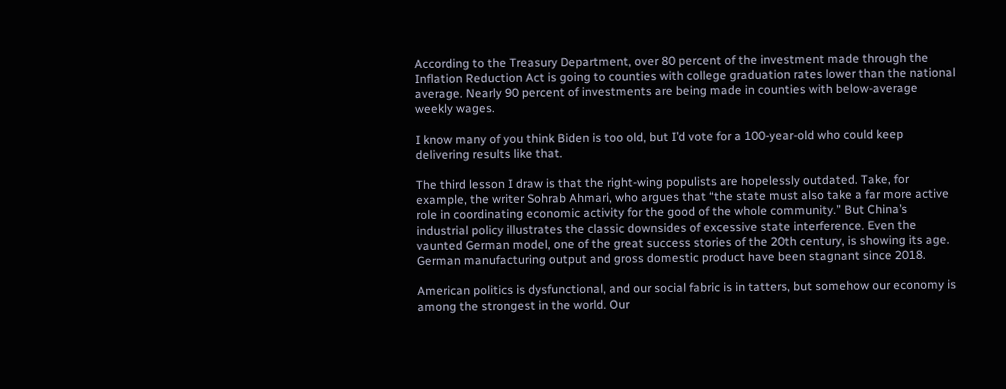According to the Treasury Department, over 80 percent of the investment made through the Inflation Reduction Act is going to counties with college graduation rates lower than the national average. Nearly 90 percent of investments are being made in counties with below-average weekly wages.

I know many of you think Biden is too old, but I’d vote for a 100-year-old who could keep delivering results like that.

The third lesson I draw is that the right-wing populists are hopelessly outdated. Take, for example, the writer Sohrab Ahmari, who argues that “the state must also take a far more active role in coordinating economic activity for the good of the whole community.” But China’s industrial policy illustrates the classic downsides of excessive state interference. Even the vaunted German model, one of the great success stories of the 20th century, is showing its age. German manufacturing output and gross domestic product have been stagnant since 2018.

American politics is dysfunctional, and our social fabric is in tatters, but somehow our economy is among the strongest in the world. Our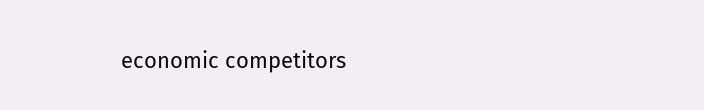economic competitors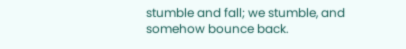stumble and fall; we stumble, and somehow bounce back.